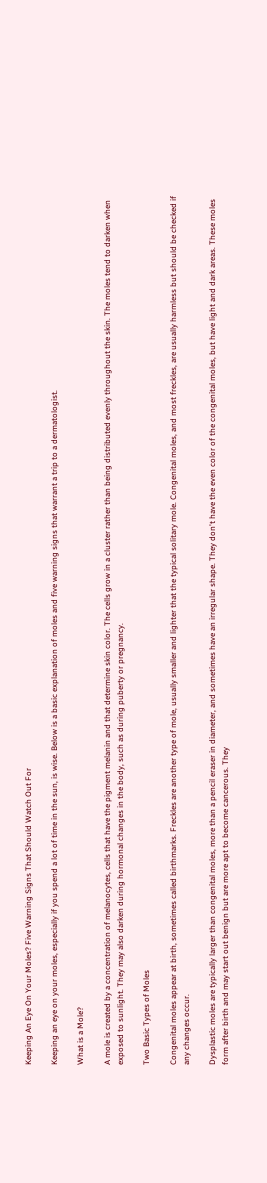Keeping An Eye On Your Moles? Five Warning Signs That Should Watch Out For

Keeping an eye on your moles, especially if you spend a lot of time in the sun, is wise. Below is a basic explanation of moles and five warning signs that warrant a trip to a dermatologist.

What is a Mole?

A mole is created by a concentration of melanocytes, cells that have the pigment melanin and that determine skin color. The cells grow in a cluster rather than being distributed evenly throughout the skin. The moles tend to darken when exposed to sunlight. They may also darken during hormonal changes in the body, such as during puberty or pregnancy.

Two Basic Types of Moles

Congenital moles appear at birth, sometimes called birthmarks. Freckles are another type of mole, usually smaller and lighter that the typical solitary mole. Congenital moles, and most freckles, are usually harmless but should be checked if any changes occur.

Dysplastic moles are typically larger than congenital moles, more than a pencil eraser in diameter, and sometimes have an irregular shape. They don't have the even color of the congenital moles, but have light and dark areas. These moles form after birth and may start out benign but are more apt to become cancerous. They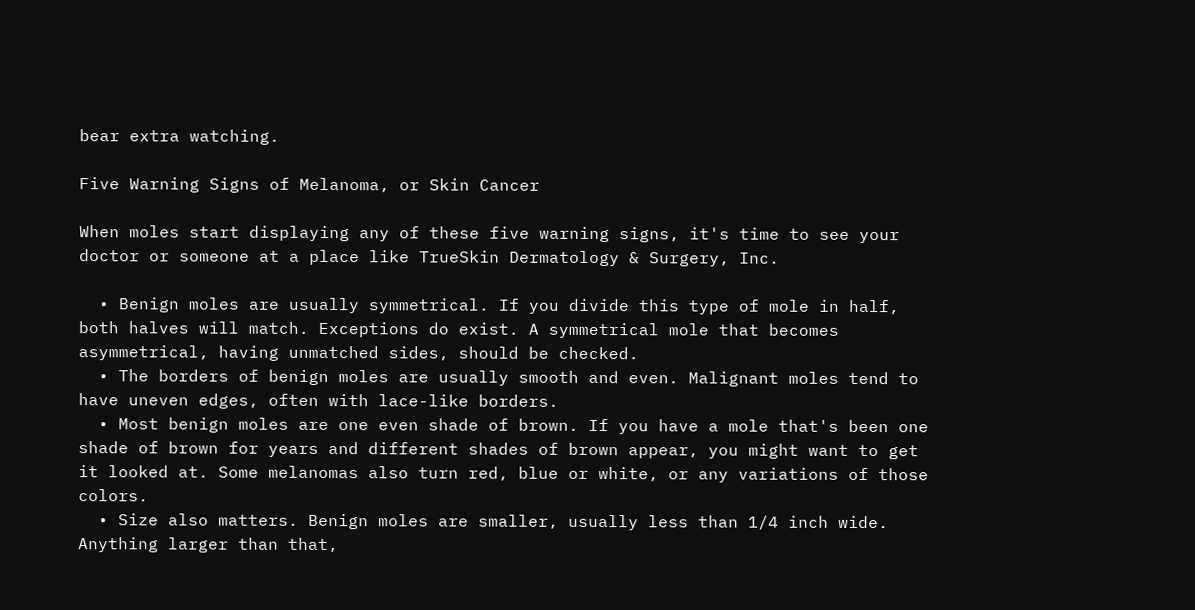bear extra watching.

Five Warning Signs of Melanoma, or Skin Cancer

When moles start displaying any of these five warning signs, it's time to see your doctor or someone at a place like TrueSkin Dermatology & Surgery, Inc.

  • Benign moles are usually symmetrical. If you divide this type of mole in half, both halves will match. Exceptions do exist. A symmetrical mole that becomes asymmetrical, having unmatched sides, should be checked.
  • The borders of benign moles are usually smooth and even. Malignant moles tend to have uneven edges, often with lace-like borders.
  • Most benign moles are one even shade of brown. If you have a mole that's been one shade of brown for years and different shades of brown appear, you might want to get it looked at. Some melanomas also turn red, blue or white, or any variations of those colors.
  • Size also matters. Benign moles are smaller, usually less than 1/4 inch wide. Anything larger than that,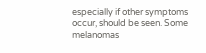especially if other symptoms occur, should be seen. Some melanomas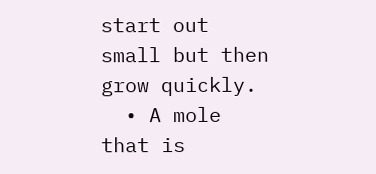start out small but then grow quickly.
  • A mole that is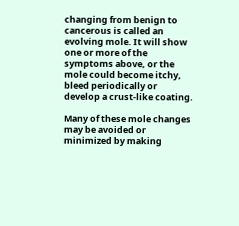changing from benign to cancerous is called an evolving mole. It will show one or more of the symptoms above, or the mole could become itchy, bleed periodically or develop a crust-like coating.

Many of these mole changes may be avoided or minimized by making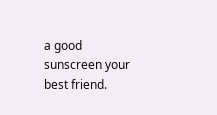a good sunscreen your best friend.